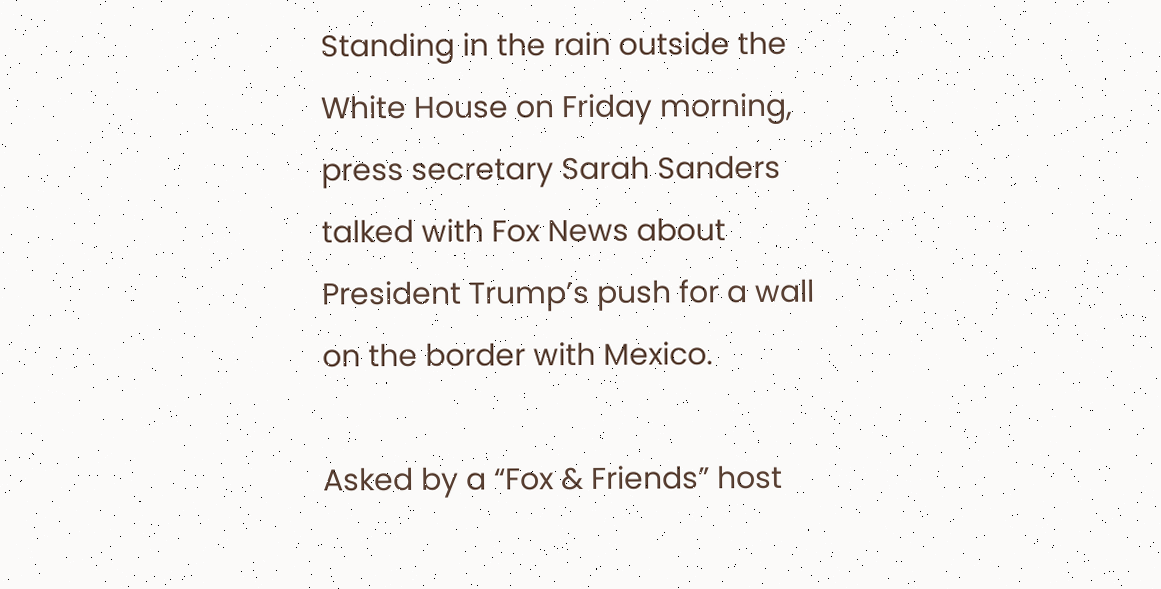Standing in the rain outside the White House on Friday morning, press secretary Sarah Sanders talked with Fox News about President Trump’s push for a wall on the border with Mexico.

Asked by a “Fox & Friends” host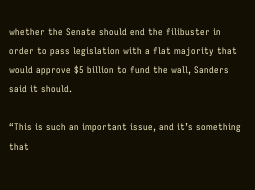whether the Senate should end the filibuster in order to pass legislation with a flat majority that would approve $5 billion to fund the wall, Sanders said it should.

“This is such an important issue, and it’s something that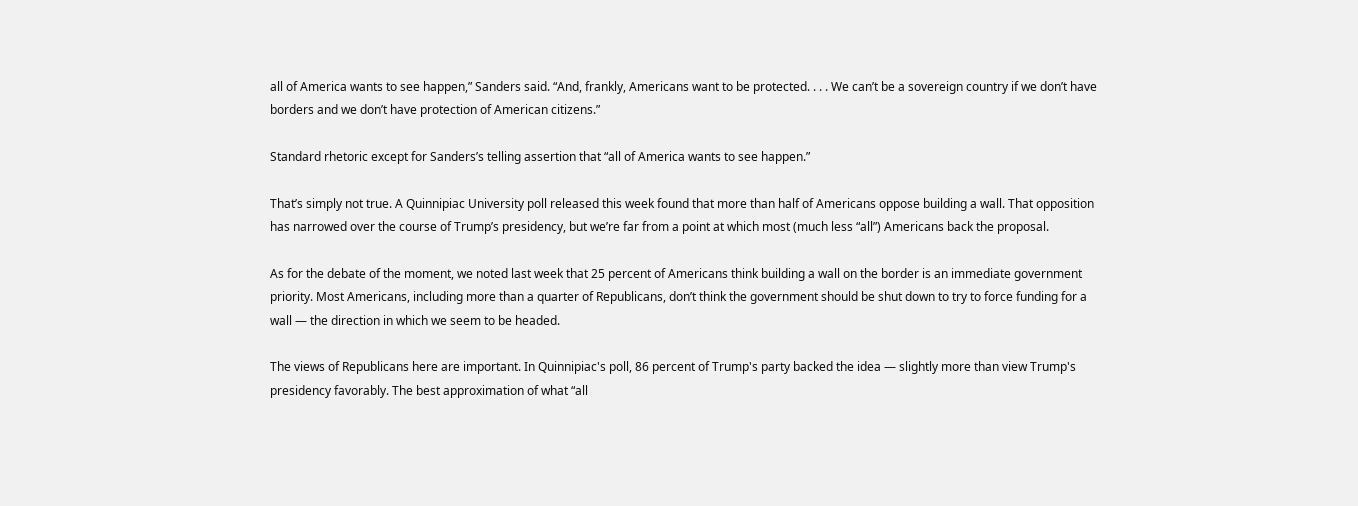all of America wants to see happen,” Sanders said. “And, frankly, Americans want to be protected. . . . We can’t be a sovereign country if we don’t have borders and we don’t have protection of American citizens.”

Standard rhetoric except for Sanders’s telling assertion that “all of America wants to see happen.”

That’s simply not true. A Quinnipiac University poll released this week found that more than half of Americans oppose building a wall. That opposition has narrowed over the course of Trump’s presidency, but we’re far from a point at which most (much less “all”) Americans back the proposal.

As for the debate of the moment, we noted last week that 25 percent of Americans think building a wall on the border is an immediate government priority. Most Americans, including more than a quarter of Republicans, don’t think the government should be shut down to try to force funding for a wall — the direction in which we seem to be headed.

The views of Republicans here are important. In Quinnipiac's poll, 86 percent of Trump's party backed the idea — slightly more than view Trump's presidency favorably. The best approximation of what “all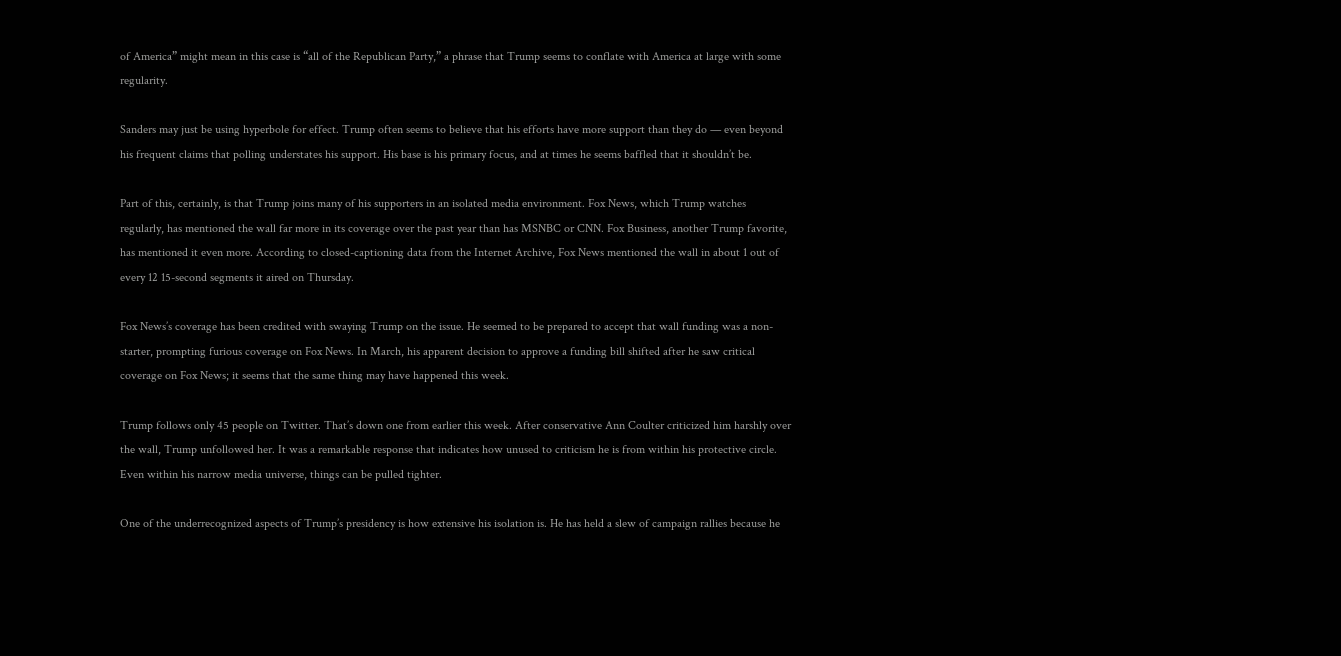of America” might mean in this case is “all of the Republican Party,” a phrase that Trump seems to conflate with America at large with some regularity.

Sanders may just be using hyperbole for effect. Trump often seems to believe that his efforts have more support than they do — even beyond his frequent claims that polling understates his support. His base is his primary focus, and at times he seems baffled that it shouldn’t be.

Part of this, certainly, is that Trump joins many of his supporters in an isolated media environment. Fox News, which Trump watches regularly, has mentioned the wall far more in its coverage over the past year than has MSNBC or CNN. Fox Business, another Trump favorite, has mentioned it even more. According to closed-captioning data from the Internet Archive, Fox News mentioned the wall in about 1 out of every 12 15-second segments it aired on Thursday.

Fox News’s coverage has been credited with swaying Trump on the issue. He seemed to be prepared to accept that wall funding was a non-starter, prompting furious coverage on Fox News. In March, his apparent decision to approve a funding bill shifted after he saw critical coverage on Fox News; it seems that the same thing may have happened this week.

Trump follows only 45 people on Twitter. That’s down one from earlier this week. After conservative Ann Coulter criticized him harshly over the wall, Trump unfollowed her. It was a remarkable response that indicates how unused to criticism he is from within his protective circle. Even within his narrow media universe, things can be pulled tighter.

One of the underrecognized aspects of Trump’s presidency is how extensive his isolation is. He has held a slew of campaign rallies because he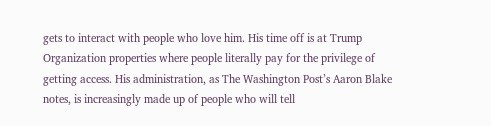gets to interact with people who love him. His time off is at Trump Organization properties where people literally pay for the privilege of getting access. His administration, as The Washington Post’s Aaron Blake notes, is increasingly made up of people who will tell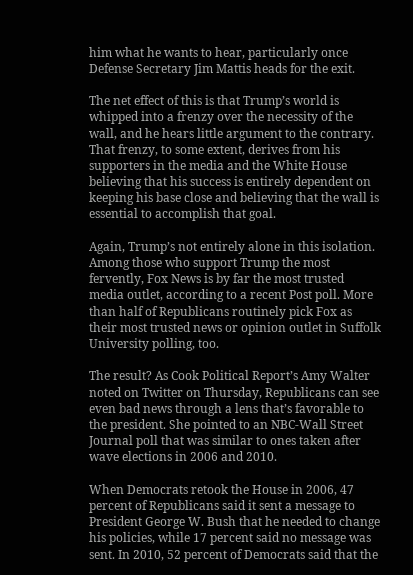him what he wants to hear, particularly once Defense Secretary Jim Mattis heads for the exit.

The net effect of this is that Trump’s world is whipped into a frenzy over the necessity of the wall, and he hears little argument to the contrary. That frenzy, to some extent, derives from his supporters in the media and the White House believing that his success is entirely dependent on keeping his base close and believing that the wall is essential to accomplish that goal.

Again, Trump’s not entirely alone in this isolation. Among those who support Trump the most fervently, Fox News is by far the most trusted media outlet, according to a recent Post poll. More than half of Republicans routinely pick Fox as their most trusted news or opinion outlet in Suffolk University polling, too.

The result? As Cook Political Report’s Amy Walter noted on Twitter on Thursday, Republicans can see even bad news through a lens that’s favorable to the president. She pointed to an NBC-Wall Street Journal poll that was similar to ones taken after wave elections in 2006 and 2010.

When Democrats retook the House in 2006, 47 percent of Republicans said it sent a message to President George W. Bush that he needed to change his policies, while 17 percent said no message was sent. In 2010, 52 percent of Democrats said that the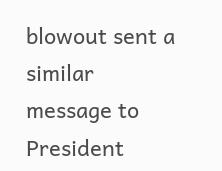blowout sent a similar message to President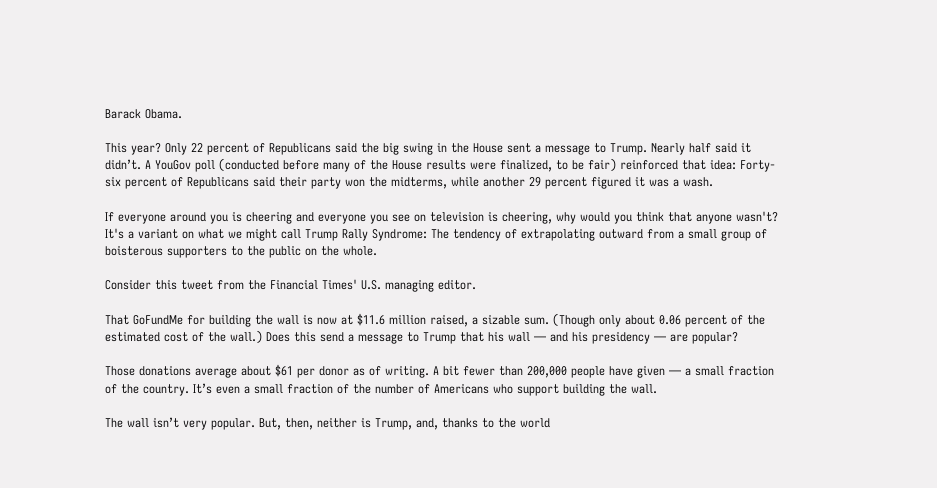Barack Obama.

This year? Only 22 percent of Republicans said the big swing in the House sent a message to Trump. Nearly half said it didn’t. A YouGov poll (conducted before many of the House results were finalized, to be fair) reinforced that idea: Forty-six percent of Republicans said their party won the midterms, while another 29 percent figured it was a wash.

If everyone around you is cheering and everyone you see on television is cheering, why would you think that anyone wasn't? It's a variant on what we might call Trump Rally Syndrome: The tendency of extrapolating outward from a small group of boisterous supporters to the public on the whole.

Consider this tweet from the Financial Times' U.S. managing editor.

That GoFundMe for building the wall is now at $11.6 million raised, a sizable sum. (Though only about 0.06 percent of the estimated cost of the wall.) Does this send a message to Trump that his wall — and his presidency — are popular?

Those donations average about $61 per donor as of writing. A bit fewer than 200,000 people have given — a small fraction of the country. It’s even a small fraction of the number of Americans who support building the wall.

The wall isn’t very popular. But, then, neither is Trump, and, thanks to the world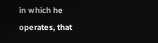in which he operates, that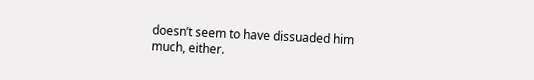doesn’t seem to have dissuaded him much, either.